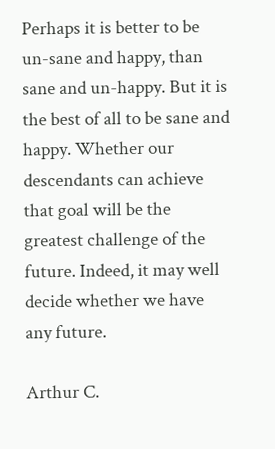Perhaps it is better to be un-sane and happy, than sane and un-happy. But it is the best of all to be sane and happy. Whether our descendants can achieve that goal will be the greatest challenge of the future. Indeed, it may well decide whether we have any future.

Arthur C.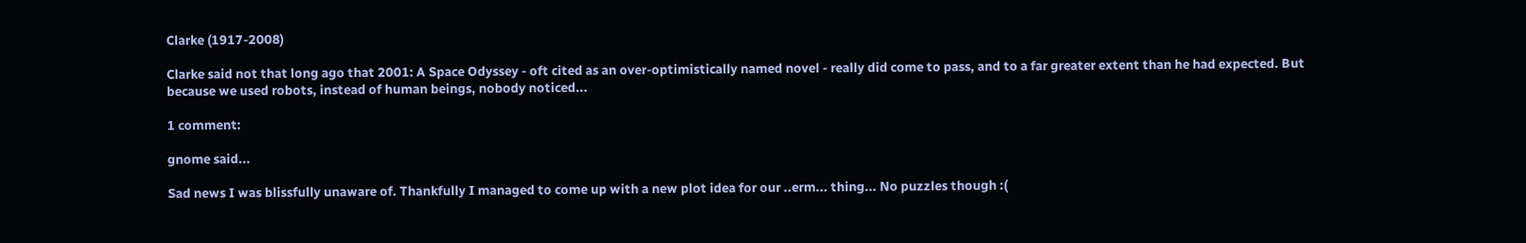Clarke (1917-2008)

Clarke said not that long ago that 2001: A Space Odyssey - oft cited as an over-optimistically named novel - really did come to pass, and to a far greater extent than he had expected. But because we used robots, instead of human beings, nobody noticed...

1 comment:

gnome said...

Sad news I was blissfully unaware of. Thankfully I managed to come up with a new plot idea for our ..erm... thing... No puzzles though :(